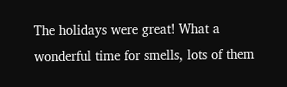The holidays were great! What a wonderful time for smells, lots of them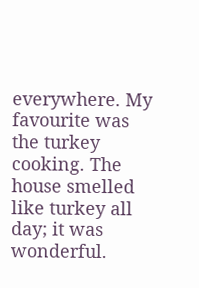everywhere. My favourite was the turkey cooking. The house smelled like turkey all day; it was wonderful.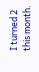I turned 2 this month.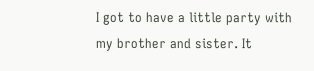I got to have a little party with my brother and sister. It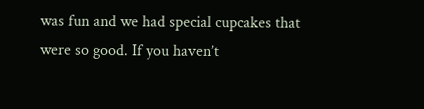was fun and we had special cupcakes that were so good. If you haven’t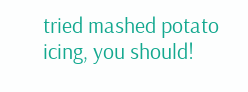tried mashed potato icing, you should!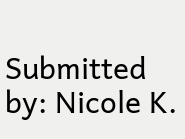Submitted by: Nicole K.